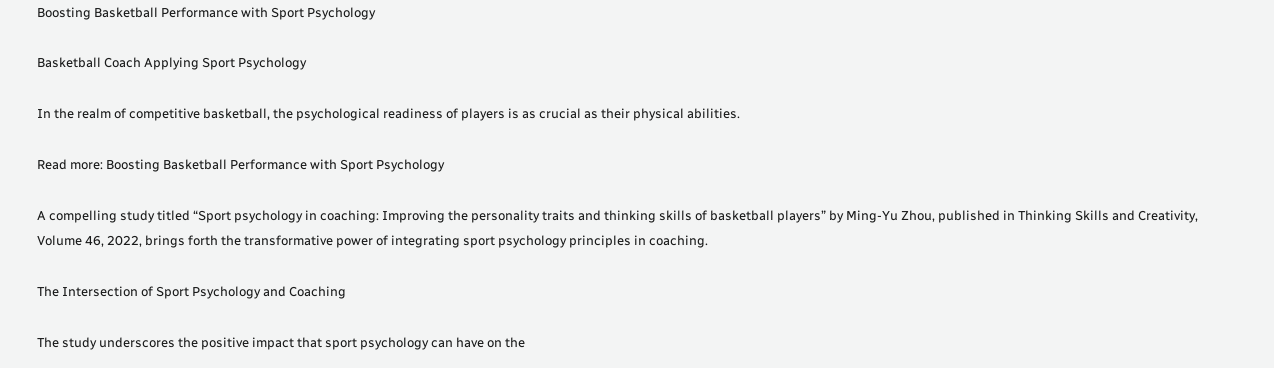Boosting Basketball Performance with Sport Psychology

Basketball Coach Applying Sport Psychology

In the realm of competitive basketball, the psychological readiness of players is as crucial as their physical abilities.

Read more: Boosting Basketball Performance with Sport Psychology

A compelling study titled “Sport psychology in coaching: Improving the personality traits and thinking skills of basketball players” by Ming-Yu Zhou, published in Thinking Skills and Creativity, Volume 46, 2022, brings forth the transformative power of integrating sport psychology principles in coaching.

The Intersection of Sport Psychology and Coaching

The study underscores the positive impact that sport psychology can have on the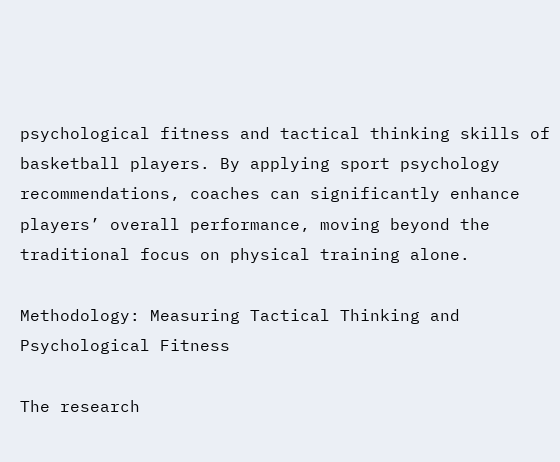psychological fitness and tactical thinking skills of basketball players. By applying sport psychology recommendations, coaches can significantly enhance players’ overall performance, moving beyond the traditional focus on physical training alone.

Methodology: Measuring Tactical Thinking and Psychological Fitness

The research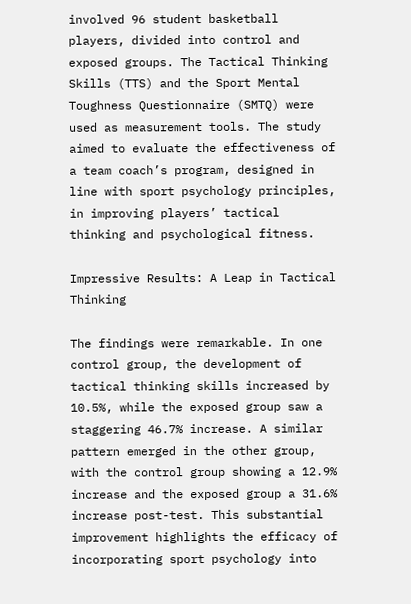involved 96 student basketball players, divided into control and exposed groups. The Tactical Thinking Skills (TTS) and the Sport Mental Toughness Questionnaire (SMTQ) were used as measurement tools. The study aimed to evaluate the effectiveness of a team coach’s program, designed in line with sport psychology principles, in improving players’ tactical thinking and psychological fitness.

Impressive Results: A Leap in Tactical Thinking

The findings were remarkable. In one control group, the development of tactical thinking skills increased by 10.5%, while the exposed group saw a staggering 46.7% increase. A similar pattern emerged in the other group, with the control group showing a 12.9% increase and the exposed group a 31.6% increase post-test. This substantial improvement highlights the efficacy of incorporating sport psychology into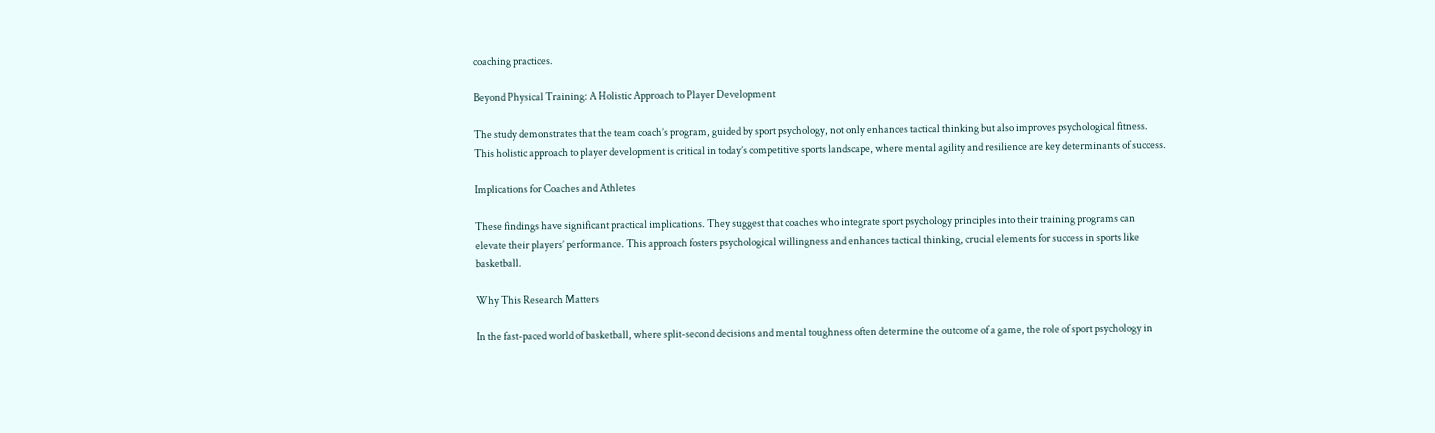coaching practices.

Beyond Physical Training: A Holistic Approach to Player Development

The study demonstrates that the team coach’s program, guided by sport psychology, not only enhances tactical thinking but also improves psychological fitness. This holistic approach to player development is critical in today’s competitive sports landscape, where mental agility and resilience are key determinants of success.

Implications for Coaches and Athletes

These findings have significant practical implications. They suggest that coaches who integrate sport psychology principles into their training programs can elevate their players’ performance. This approach fosters psychological willingness and enhances tactical thinking, crucial elements for success in sports like basketball.

Why This Research Matters

In the fast-paced world of basketball, where split-second decisions and mental toughness often determine the outcome of a game, the role of sport psychology in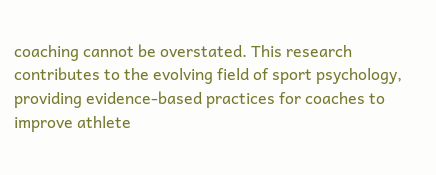coaching cannot be overstated. This research contributes to the evolving field of sport psychology, providing evidence-based practices for coaches to improve athlete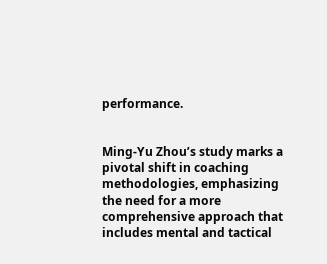performance.


Ming-Yu Zhou’s study marks a pivotal shift in coaching methodologies, emphasizing the need for a more comprehensive approach that includes mental and tactical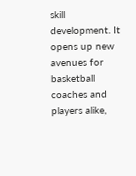skill development. It opens up new avenues for basketball coaches and players alike,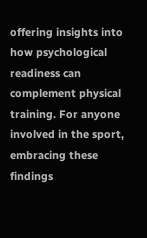offering insights into how psychological readiness can complement physical training. For anyone involved in the sport, embracing these findings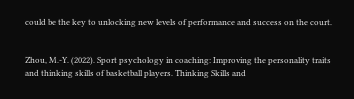could be the key to unlocking new levels of performance and success on the court.


Zhou, M.-Y. (2022). Sport psychology in coaching: Improving the personality traits and thinking skills of basketball players. Thinking Skills and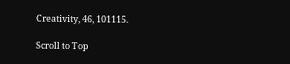Creativity, 46, 101115.

Scroll to Top